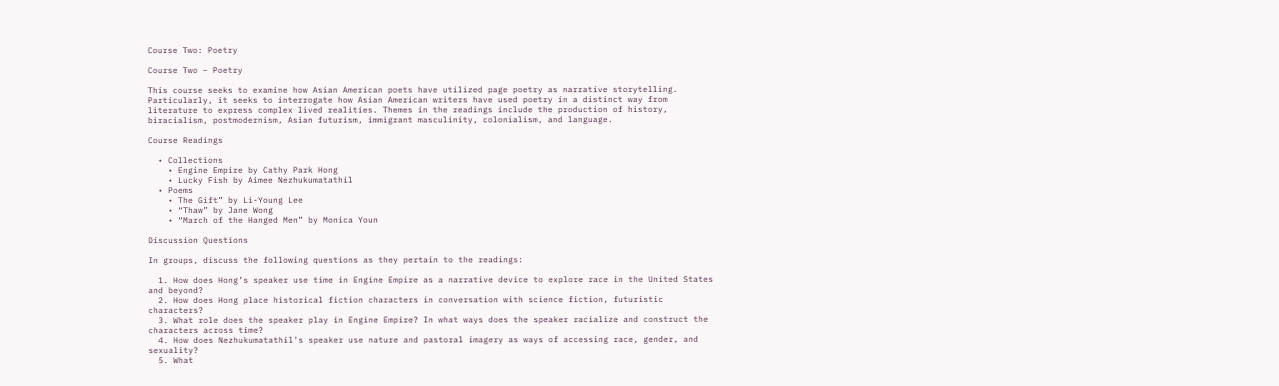Course Two: Poetry

Course Two – Poetry

This course seeks to examine how Asian American poets have utilized page poetry as narrative storytelling. Particularly, it seeks to interrogate how Asian American writers have used poetry in a distinct way from literature to express complex lived realities. Themes in the readings include the production of history, biracialism, postmodernism, Asian futurism, immigrant masculinity, colonialism, and language.

Course Readings

  • Collections
    • Engine Empire by Cathy Park Hong
    • Lucky Fish by Aimee Nezhukumatathil
  • Poems
    • The Gift” by Li-Young Lee
    • “Thaw” by Jane Wong
    • “March of the Hanged Men” by Monica Youn

Discussion Questions

In groups, discuss the following questions as they pertain to the readings:

  1. How does Hong’s speaker use time in Engine Empire as a narrative device to explore race in the United States and beyond?
  2. How does Hong place historical fiction characters in conversation with science fiction, futuristic characters?
  3. What role does the speaker play in Engine Empire? In what ways does the speaker racialize and construct the characters across time?
  4. How does Nezhukumatathil’s speaker use nature and pastoral imagery as ways of accessing race, gender, and sexuality?
  5. What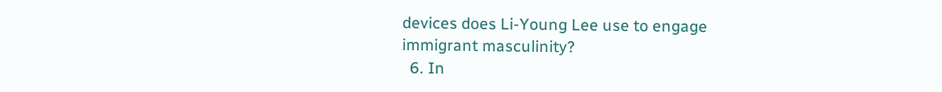devices does Li-Young Lee use to engage immigrant masculinity?
  6. In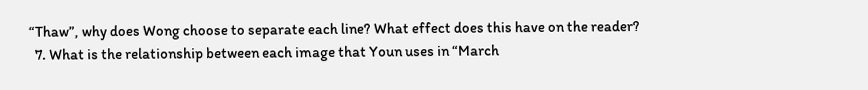“Thaw”, why does Wong choose to separate each line? What effect does this have on the reader?
  7. What is the relationship between each image that Youn uses in “March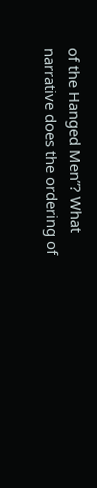of the Hanged Men”? What narrative does the ordering of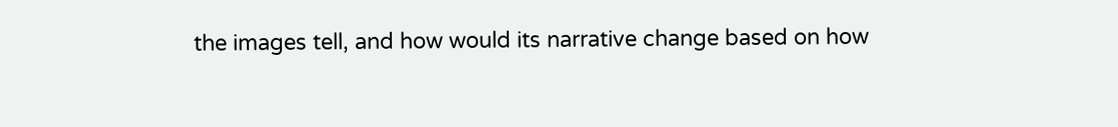the images tell, and how would its narrative change based on how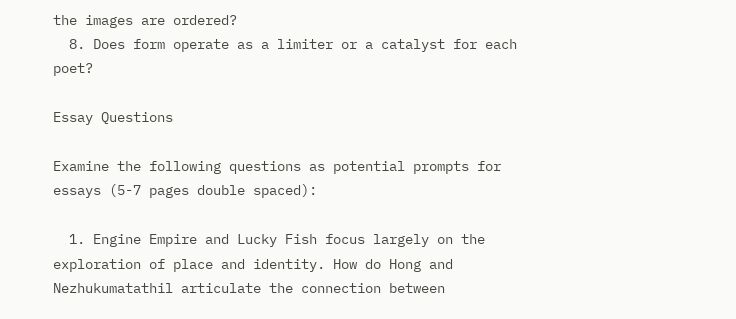the images are ordered?
  8. Does form operate as a limiter or a catalyst for each poet?

Essay Questions

Examine the following questions as potential prompts for essays (5-7 pages double spaced):

  1. Engine Empire and Lucky Fish focus largely on the exploration of place and identity. How do Hong and Nezhukumatathil articulate the connection between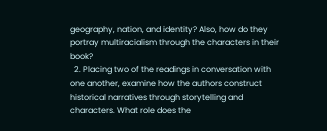geography, nation, and identity? Also, how do they portray multiracialism through the characters in their book?
  2. Placing two of the readings in conversation with one another, examine how the authors construct historical narratives through storytelling and characters. What role does the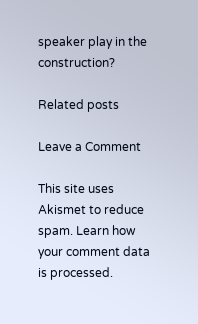speaker play in the construction?

Related posts

Leave a Comment

This site uses Akismet to reduce spam. Learn how your comment data is processed.